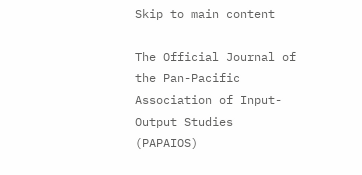Skip to main content

The Official Journal of the Pan-Pacific Association of Input-Output Studies (PAPAIOS)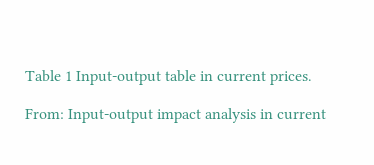Table 1 Input-output table in current prices.

From: Input-output impact analysis in current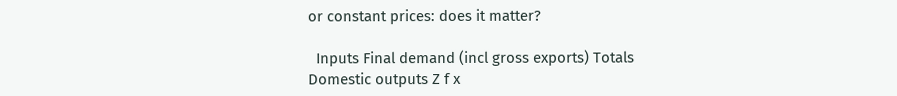or constant prices: does it matter?

  Inputs Final demand (incl gross exports) Totals
Domestic outputs Z f x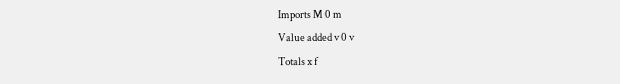Imports M 0 m
Value added v 0 v
Totals x f